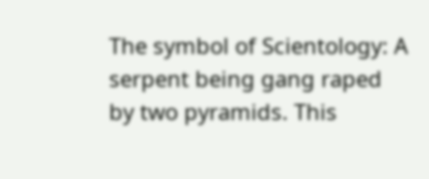The symbol of Scientology: A serpent being gang raped by two pyramids. This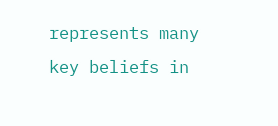represents many key beliefs in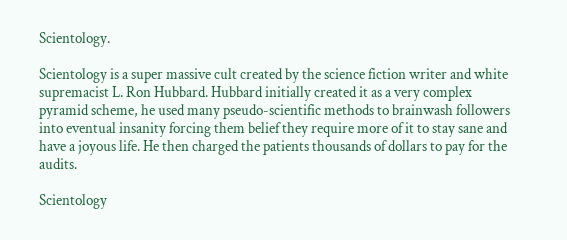Scientology.

Scientology is a super massive cult created by the science fiction writer and white supremacist L. Ron Hubbard. Hubbard initially created it as a very complex pyramid scheme, he used many pseudo-scientific methods to brainwash followers into eventual insanity forcing them belief they require more of it to stay sane and have a joyous life. He then charged the patients thousands of dollars to pay for the audits.

Scientology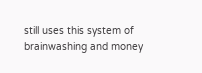still uses this system of brainwashing and money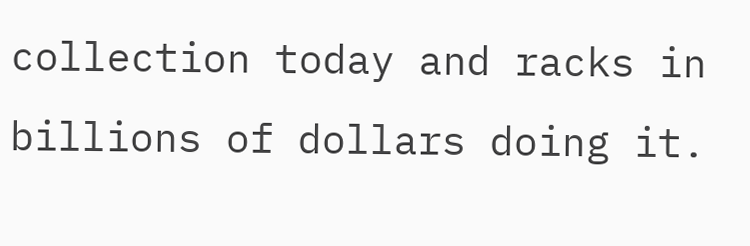collection today and racks in billions of dollars doing it.